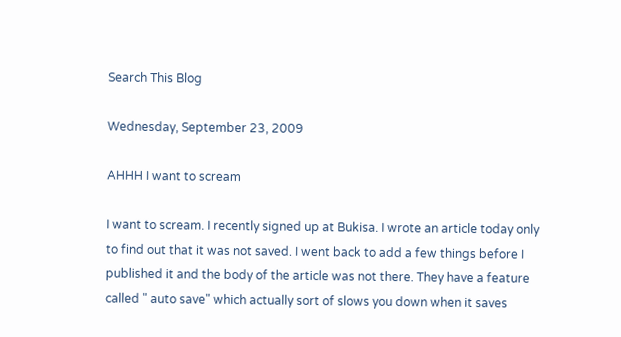Search This Blog

Wednesday, September 23, 2009

AHHH I want to scream

I want to scream. I recently signed up at Bukisa. I wrote an article today only to find out that it was not saved. I went back to add a few things before I published it and the body of the article was not there. They have a feature called " auto save" which actually sort of slows you down when it saves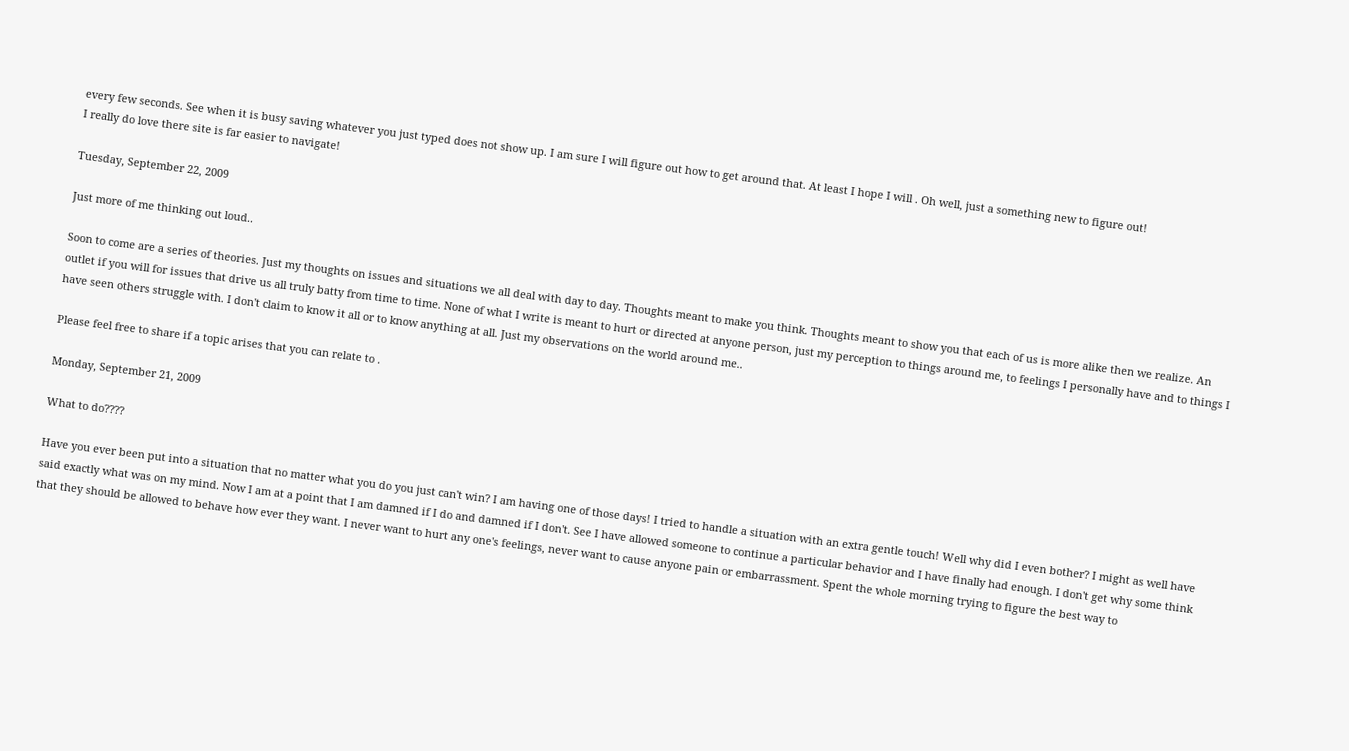every few seconds. See when it is busy saving whatever you just typed does not show up. I am sure I will figure out how to get around that. At least I hope I will . Oh well, just a something new to figure out!
I really do love there site is far easier to navigate!

Tuesday, September 22, 2009

Just more of me thinking out loud..

Soon to come are a series of theories. Just my thoughts on issues and situations we all deal with day to day. Thoughts meant to make you think. Thoughts meant to show you that each of us is more alike then we realize. An outlet if you will for issues that drive us all truly batty from time to time. None of what I write is meant to hurt or directed at anyone person, just my perception to things around me, to feelings I personally have and to things I have seen others struggle with. I don't claim to know it all or to know anything at all. Just my observations on the world around me..

Please feel free to share if a topic arises that you can relate to .

Monday, September 21, 2009

What to do????

Have you ever been put into a situation that no matter what you do you just can't win? I am having one of those days! I tried to handle a situation with an extra gentle touch! Well why did I even bother? I might as well have said exactly what was on my mind. Now I am at a point that I am damned if I do and damned if I don't. See I have allowed someone to continue a particular behavior and I have finally had enough. I don't get why some think that they should be allowed to behave how ever they want. I never want to hurt any one's feelings, never want to cause anyone pain or embarrassment. Spent the whole morning trying to figure the best way to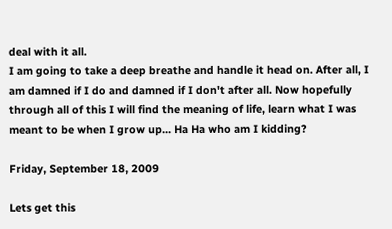deal with it all.
I am going to take a deep breathe and handle it head on. After all, I am damned if I do and damned if I don't after all. Now hopefully through all of this I will find the meaning of life, learn what I was meant to be when I grow up... Ha Ha who am I kidding?

Friday, September 18, 2009

Lets get this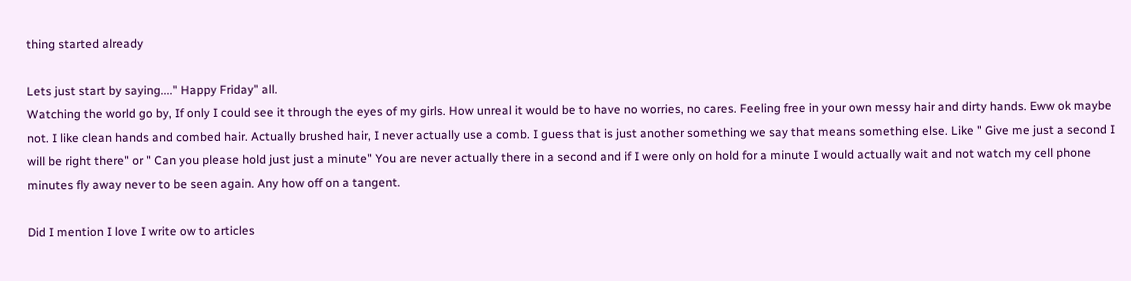thing started already

Lets just start by saying...." Happy Friday" all.
Watching the world go by, If only I could see it through the eyes of my girls. How unreal it would be to have no worries, no cares. Feeling free in your own messy hair and dirty hands. Eww ok maybe not. I like clean hands and combed hair. Actually brushed hair, I never actually use a comb. I guess that is just another something we say that means something else. Like " Give me just a second I will be right there" or " Can you please hold just just a minute" You are never actually there in a second and if I were only on hold for a minute I would actually wait and not watch my cell phone minutes fly away never to be seen again. Any how off on a tangent.

Did I mention I love I write ow to articles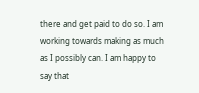there and get paid to do so. I am working towards making as much as I possibly can. I am happy to say that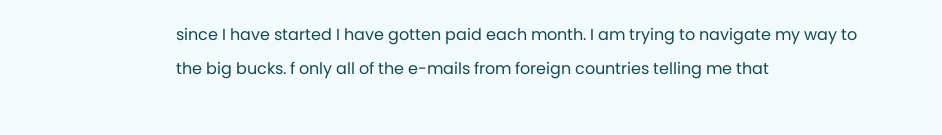since I have started I have gotten paid each month. I am trying to navigate my way to the big bucks. f only all of the e-mails from foreign countries telling me that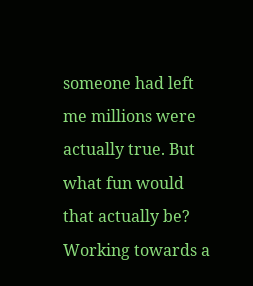someone had left me millions were actually true. But what fun would that actually be? Working towards a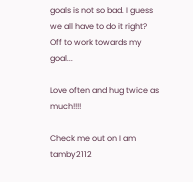goals is not so bad. I guess we all have to do it right?
Off to work towards my goal...

Love often and hug twice as much!!!!

Check me out on I am tamby2112